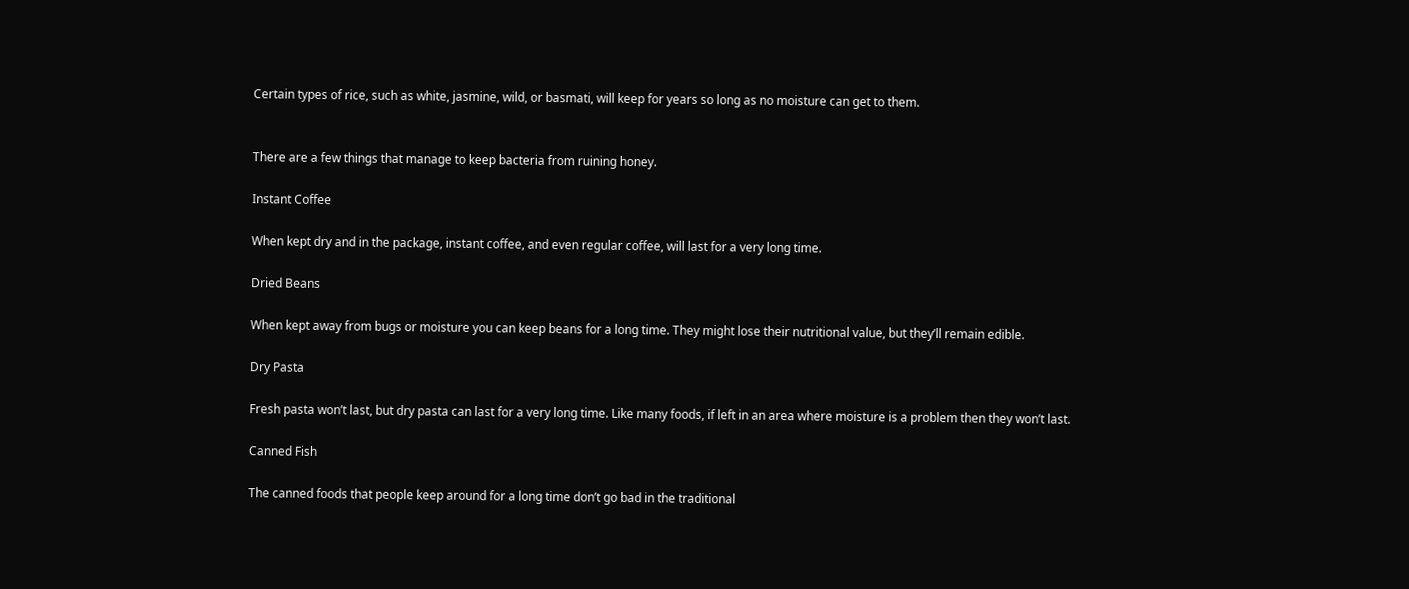Certain types of rice, such as white, jasmine, wild, or basmati, will keep for years so long as no moisture can get to them.


There are a few things that manage to keep bacteria from ruining honey.

Instant Coffee

When kept dry and in the package, instant coffee, and even regular coffee, will last for a very long time.

Dried Beans

When kept away from bugs or moisture you can keep beans for a long time. They might lose their nutritional value, but they’ll remain edible.

Dry Pasta

Fresh pasta won’t last, but dry pasta can last for a very long time. Like many foods, if left in an area where moisture is a problem then they won’t last.

Canned Fish

The canned foods that people keep around for a long time don’t go bad in the traditional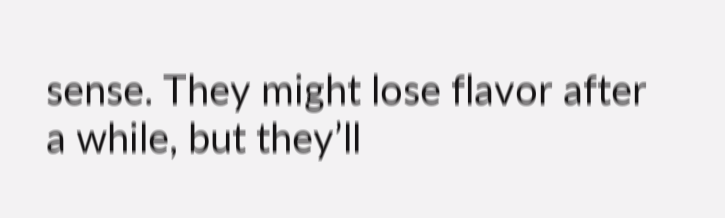sense. They might lose flavor after a while, but they’ll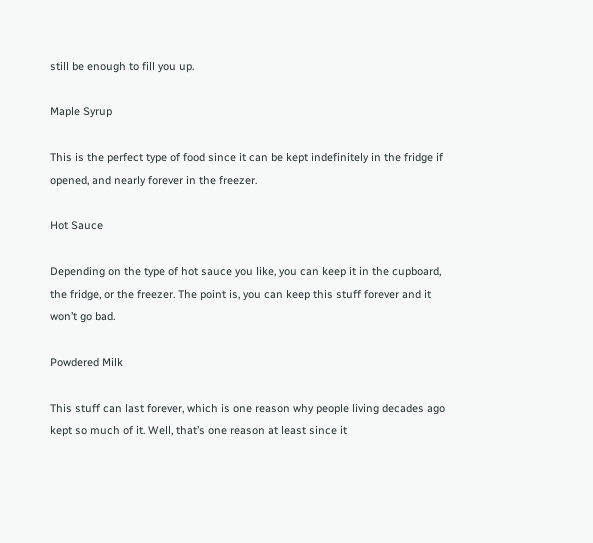still be enough to fill you up.

Maple Syrup

This is the perfect type of food since it can be kept indefinitely in the fridge if opened, and nearly forever in the freezer.

Hot Sauce

Depending on the type of hot sauce you like, you can keep it in the cupboard, the fridge, or the freezer. The point is, you can keep this stuff forever and it won’t go bad.

Powdered Milk

This stuff can last forever, which is one reason why people living decades ago kept so much of it. Well, that’s one reason at least since it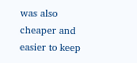was also cheaper and easier to keep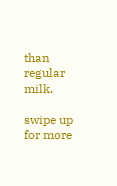than regular milk.

swipe up for more